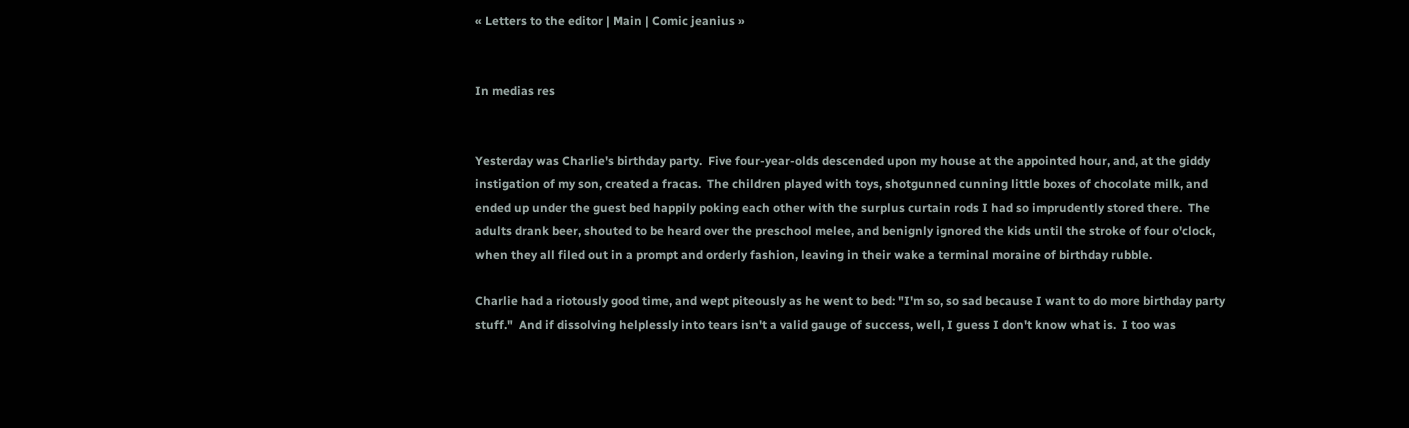« Letters to the editor | Main | Comic jeanius »


In medias res


Yesterday was Charlie's birthday party.  Five four-year-olds descended upon my house at the appointed hour, and, at the giddy instigation of my son, created a fracas.  The children played with toys, shotgunned cunning little boxes of chocolate milk, and ended up under the guest bed happily poking each other with the surplus curtain rods I had so imprudently stored there.  The adults drank beer, shouted to be heard over the preschool melee, and benignly ignored the kids until the stroke of four o'clock, when they all filed out in a prompt and orderly fashion, leaving in their wake a terminal moraine of birthday rubble.

Charlie had a riotously good time, and wept piteously as he went to bed: "I'm so, so sad because I want to do more birthday party stuff."  And if dissolving helplessly into tears isn't a valid gauge of success, well, I guess I don't know what is.  I too was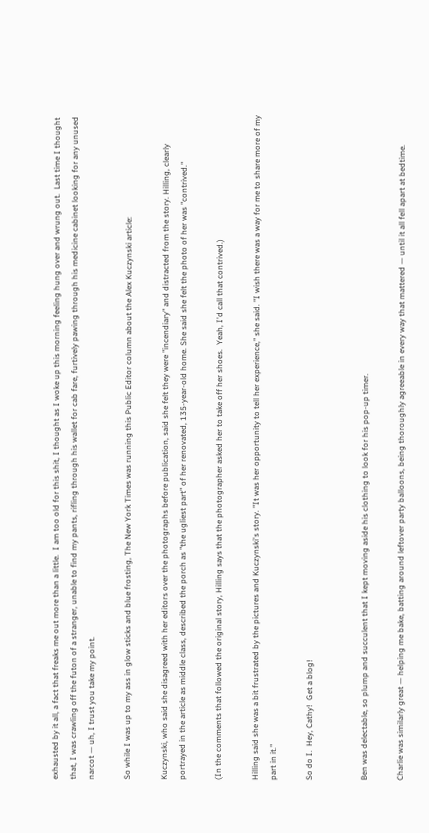exhausted by it all, a fact that freaks me out more than a little.  I am too old for this shit, I thought as I woke up this morning feeling hung over and wrung out.  Last time I thought that, I was crawling off the futon of a stranger, unable to find my pants, rifling through his wallet for cab fare, furtively pawing through his medicine cabinet looking for any unused narcot — uh, I trust you take my point.

So while I was up to my ass in glow sticks and blue frosting, The New York Times was running this Public Editor column about the Alex Kuczynski article:

Kuczynski, who said she disagreed with her editors over the photographs before publication, said she felt they were "incendiary" and distracted from the story. Hilling, clearly portrayed in the article as middle class, described the porch as "the ugliest part" of her renovated, 135-year-old home. She said she felt the photo of her was "contrived."

(In the comments that followed the original story, Hilling says that the photographer asked her to take off her shoes.  Yeah, I'd call that contrived.)

Hilling said she was a bit frustrated by the pictures and Kuczynski's story. "It was her opportunity to tell her experience," she said. "I wish there was a way for me to share more of my part in it."

So do I.  Hey, Cathy!  Get a blog!


Ben was delectable, so plump and succulent that I kept moving aside his clothing to look for his pop-up timer.

Charlie was similarly great — helping me bake, batting around leftover party balloons, being thoroughly agreeable in every way that mattered — until it all fell apart at bedtime.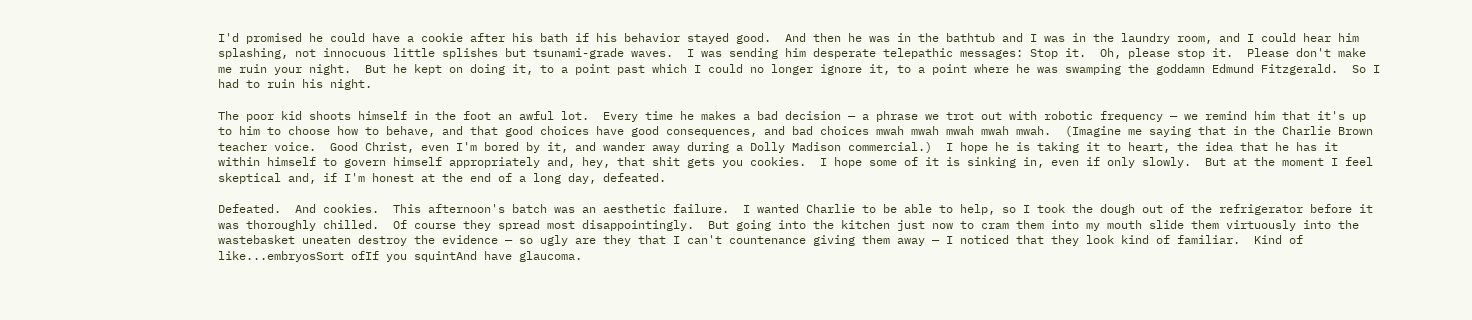I'd promised he could have a cookie after his bath if his behavior stayed good.  And then he was in the bathtub and I was in the laundry room, and I could hear him splashing, not innocuous little splishes but tsunami-grade waves.  I was sending him desperate telepathic messages: Stop it.  Oh, please stop it.  Please don't make me ruin your night.  But he kept on doing it, to a point past which I could no longer ignore it, to a point where he was swamping the goddamn Edmund Fitzgerald.  So I had to ruin his night.

The poor kid shoots himself in the foot an awful lot.  Every time he makes a bad decision — a phrase we trot out with robotic frequency — we remind him that it's up to him to choose how to behave, and that good choices have good consequences, and bad choices mwah mwah mwah mwah mwah.  (Imagine me saying that in the Charlie Brown teacher voice.  Good Christ, even I'm bored by it, and wander away during a Dolly Madison commercial.)  I hope he is taking it to heart, the idea that he has it within himself to govern himself appropriately and, hey, that shit gets you cookies.  I hope some of it is sinking in, even if only slowly.  But at the moment I feel skeptical and, if I'm honest at the end of a long day, defeated.

Defeated.  And cookies.  This afternoon's batch was an aesthetic failure.  I wanted Charlie to be able to help, so I took the dough out of the refrigerator before it was thoroughly chilled.  Of course they spread most disappointingly.  But going into the kitchen just now to cram them into my mouth slide them virtuously into the wastebasket uneaten destroy the evidence — so ugly are they that I can't countenance giving them away — I noticed that they look kind of familiar.  Kind of like...embryosSort ofIf you squintAnd have glaucoma.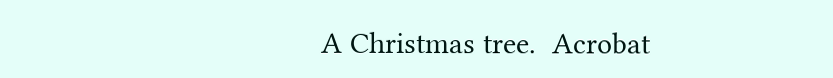A Christmas tree.  Acrobat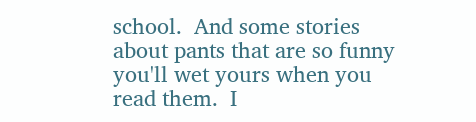school.  And some stories about pants that are so funny you'll wet yours when you read them.  I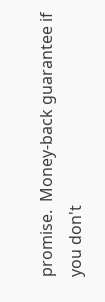promise.  Money-back guarantee if you don't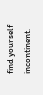find yourself incontinent.